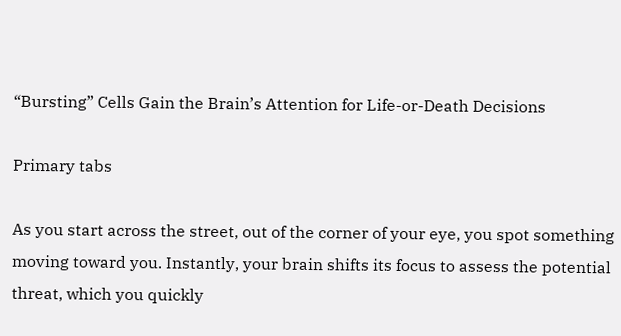“Bursting” Cells Gain the Brain’s Attention for Life-or-Death Decisions

Primary tabs

As you start across the street, out of the corner of your eye, you spot something moving toward you. Instantly, your brain shifts its focus to assess the potential threat, which you quickly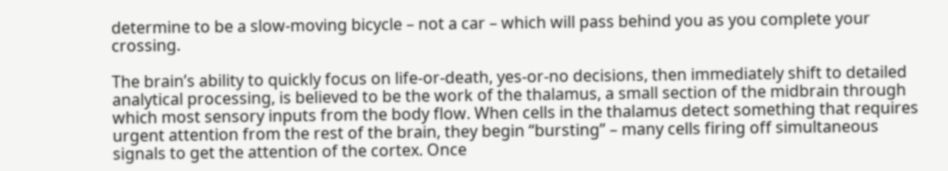determine to be a slow-moving bicycle – not a car – which will pass behind you as you complete your crossing.

The brain’s ability to quickly focus on life-or-death, yes-or-no decisions, then immediately shift to detailed analytical processing, is believed to be the work of the thalamus, a small section of the midbrain through which most sensory inputs from the body flow. When cells in the thalamus detect something that requires urgent attention from the rest of the brain, they begin “bursting” – many cells firing off simultaneous signals to get the attention of the cortex. Once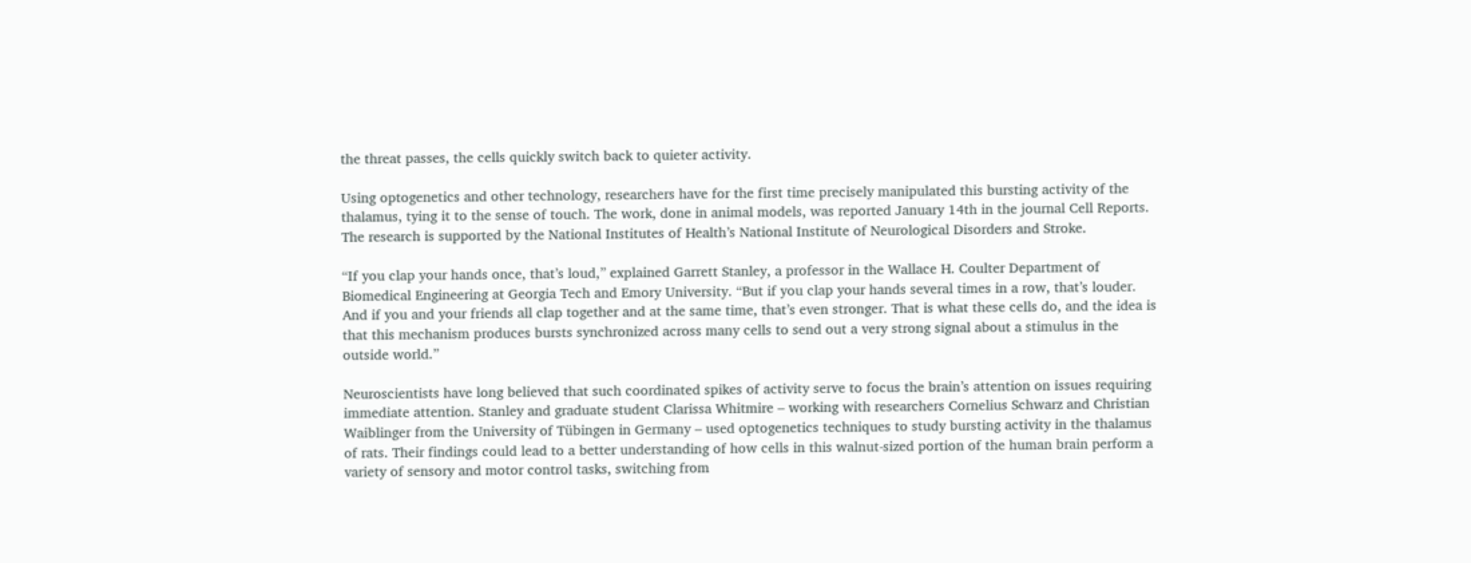the threat passes, the cells quickly switch back to quieter activity.

Using optogenetics and other technology, researchers have for the first time precisely manipulated this bursting activity of the thalamus, tying it to the sense of touch. The work, done in animal models, was reported January 14th in the journal Cell Reports. The research is supported by the National Institutes of Health’s National Institute of Neurological Disorders and Stroke.

“If you clap your hands once, that’s loud,” explained Garrett Stanley, a professor in the Wallace H. Coulter Department of Biomedical Engineering at Georgia Tech and Emory University. “But if you clap your hands several times in a row, that’s louder. And if you and your friends all clap together and at the same time, that’s even stronger. That is what these cells do, and the idea is that this mechanism produces bursts synchronized across many cells to send out a very strong signal about a stimulus in the outside world.”

Neuroscientists have long believed that such coordinated spikes of activity serve to focus the brain’s attention on issues requiring immediate attention. Stanley and graduate student Clarissa Whitmire – working with researchers Cornelius Schwarz and Christian Waiblinger from the University of Tübingen in Germany – used optogenetics techniques to study bursting activity in the thalamus of rats. Their findings could lead to a better understanding of how cells in this walnut-sized portion of the human brain perform a variety of sensory and motor control tasks, switching from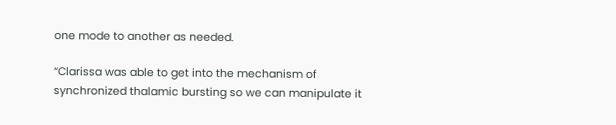one mode to another as needed.

“Clarissa was able to get into the mechanism of synchronized thalamic bursting so we can manipulate it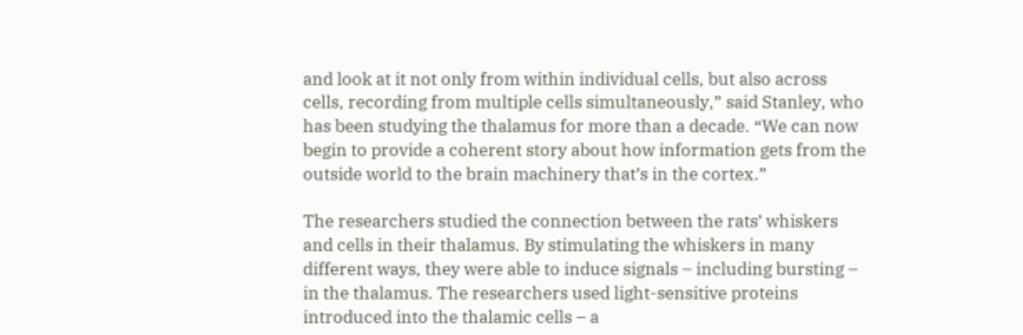and look at it not only from within individual cells, but also across cells, recording from multiple cells simultaneously,” said Stanley, who has been studying the thalamus for more than a decade. “We can now begin to provide a coherent story about how information gets from the outside world to the brain machinery that’s in the cortex.”

The researchers studied the connection between the rats’ whiskers and cells in their thalamus. By stimulating the whiskers in many different ways, they were able to induce signals – including bursting – in the thalamus. The researchers used light-sensitive proteins introduced into the thalamic cells – a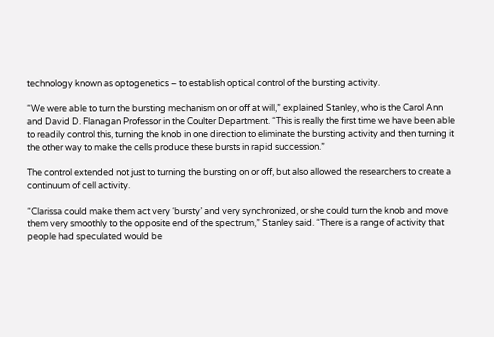technology known as optogenetics – to establish optical control of the bursting activity.

“We were able to turn the bursting mechanism on or off at will,” explained Stanley, who is the Carol Ann and David D. Flanagan Professor in the Coulter Department. “This is really the first time we have been able to readily control this, turning the knob in one direction to eliminate the bursting activity and then turning it the other way to make the cells produce these bursts in rapid succession.”

The control extended not just to turning the bursting on or off, but also allowed the researchers to create a continuum of cell activity.

“Clarissa could make them act very ‘bursty’ and very synchronized, or she could turn the knob and move them very smoothly to the opposite end of the spectrum,” Stanley said. “There is a range of activity that people had speculated would be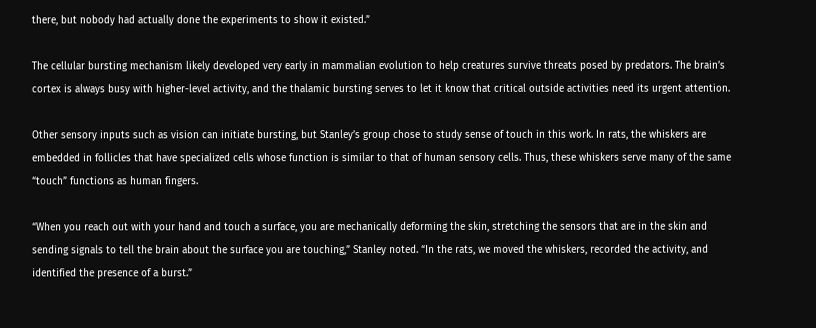there, but nobody had actually done the experiments to show it existed.”

The cellular bursting mechanism likely developed very early in mammalian evolution to help creatures survive threats posed by predators. The brain’s cortex is always busy with higher-level activity, and the thalamic bursting serves to let it know that critical outside activities need its urgent attention.

Other sensory inputs such as vision can initiate bursting, but Stanley’s group chose to study sense of touch in this work. In rats, the whiskers are embedded in follicles that have specialized cells whose function is similar to that of human sensory cells. Thus, these whiskers serve many of the same “touch” functions as human fingers.

“When you reach out with your hand and touch a surface, you are mechanically deforming the skin, stretching the sensors that are in the skin and sending signals to tell the brain about the surface you are touching,” Stanley noted. “In the rats, we moved the whiskers, recorded the activity, and identified the presence of a burst.”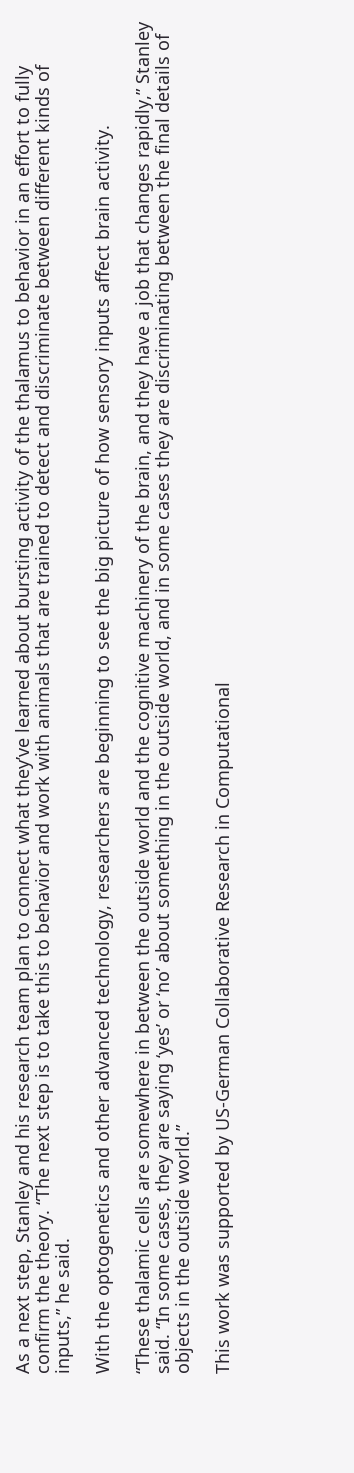As a next step, Stanley and his research team plan to connect what they’ve learned about bursting activity of the thalamus to behavior in an effort to fully confirm the theory. “The next step is to take this to behavior and work with animals that are trained to detect and discriminate between different kinds of inputs,” he said.

With the optogenetics and other advanced technology, researchers are beginning to see the big picture of how sensory inputs affect brain activity.

“These thalamic cells are somewhere in between the outside world and the cognitive machinery of the brain, and they have a job that changes rapidly,” Stanley said. “In some cases, they are saying ‘yes’ or ‘no’ about something in the outside world, and in some cases they are discriminating between the final details of objects in the outside world.”

This work was supported by US-German Collaborative Research in Computational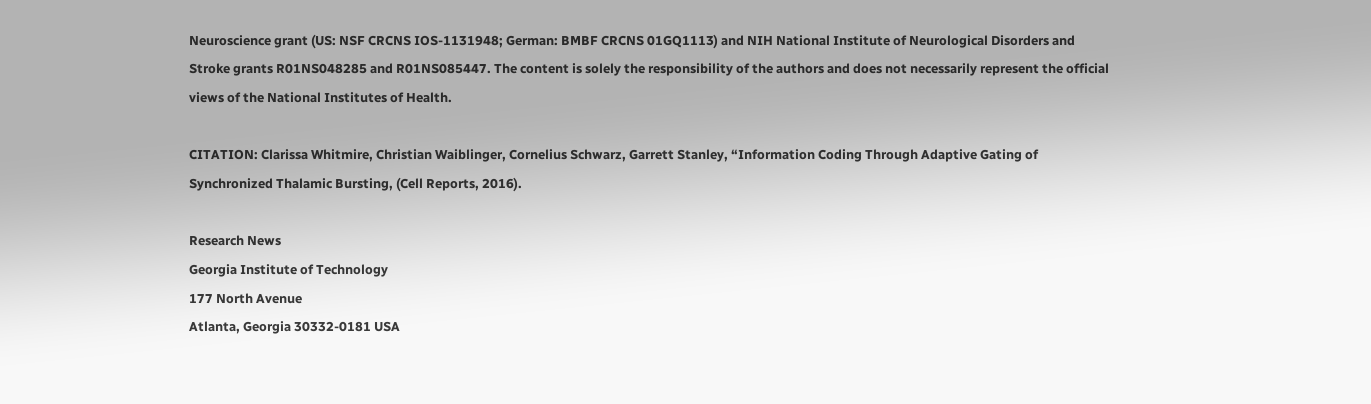Neuroscience grant (US: NSF CRCNS IOS-1131948; German: BMBF CRCNS 01GQ1113) and NIH National Institute of Neurological Disorders and Stroke grants R01NS048285 and R01NS085447. The content is solely the responsibility of the authors and does not necessarily represent the official views of the National Institutes of Health.

CITATION: Clarissa Whitmire, Christian Waiblinger, Cornelius Schwarz, Garrett Stanley, “Information Coding Through Adaptive Gating of Synchronized Thalamic Bursting, (Cell Reports, 2016).

Research News
Georgia Institute of Technology
177 North Avenue
Atlanta, Georgia 30332-0181 USA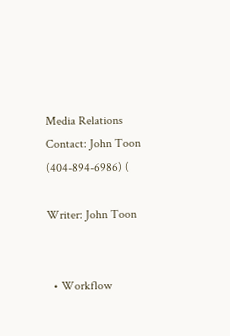Media Relations Contact: John Toon (404-894-6986) (

Writer: John Toon


  • Workflow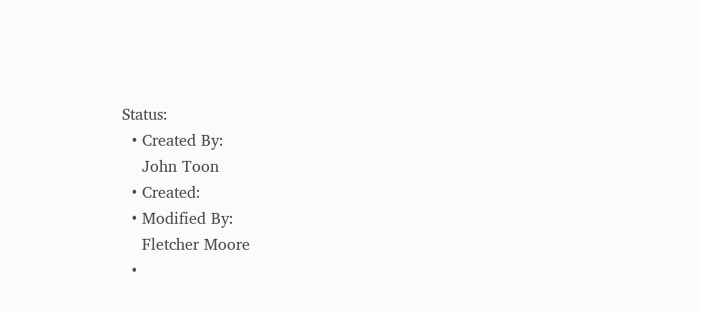Status:
  • Created By:
    John Toon
  • Created:
  • Modified By:
    Fletcher Moore
  •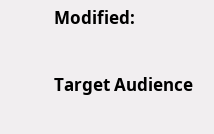Modified:

Target Audience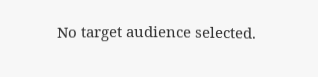No target audience selected.